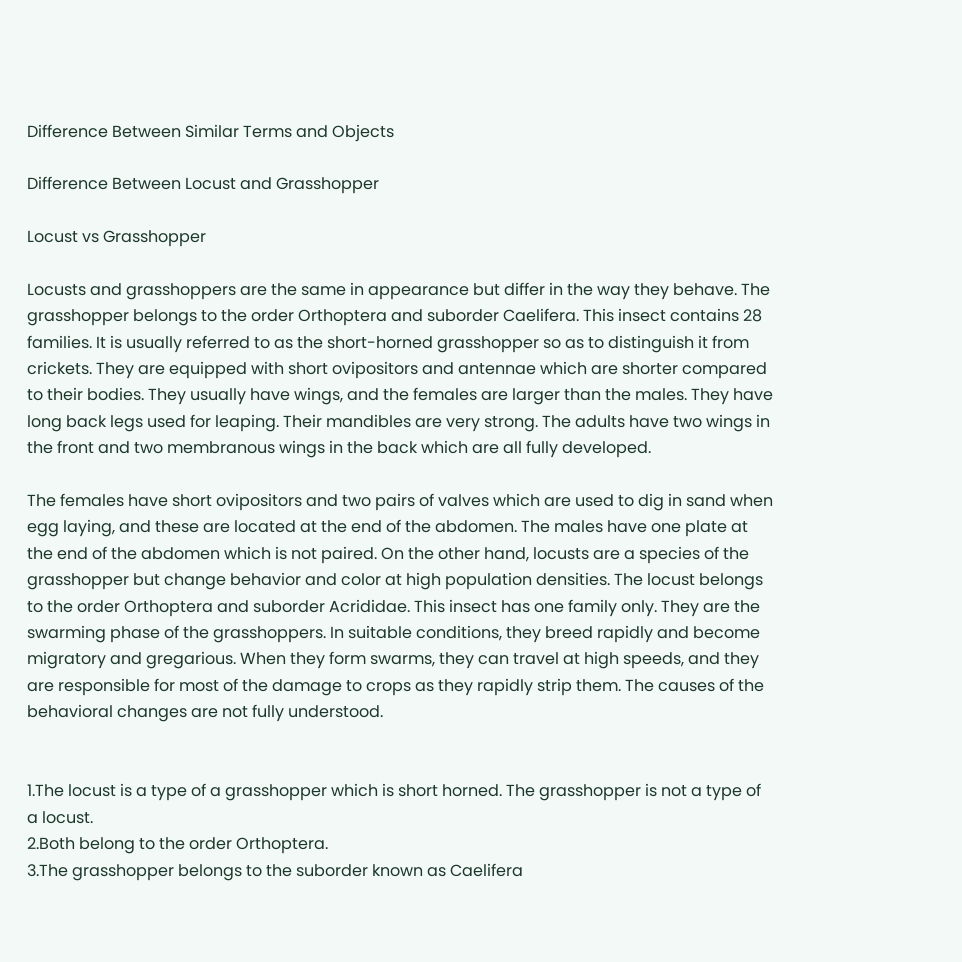Difference Between Similar Terms and Objects

Difference Between Locust and Grasshopper

Locust vs Grasshopper

Locusts and grasshoppers are the same in appearance but differ in the way they behave. The grasshopper belongs to the order Orthoptera and suborder Caelifera. This insect contains 28 families. It is usually referred to as the short-horned grasshopper so as to distinguish it from crickets. They are equipped with short ovipositors and antennae which are shorter compared to their bodies. They usually have wings, and the females are larger than the males. They have long back legs used for leaping. Their mandibles are very strong. The adults have two wings in the front and two membranous wings in the back which are all fully developed.

The females have short ovipositors and two pairs of valves which are used to dig in sand when egg laying, and these are located at the end of the abdomen. The males have one plate at the end of the abdomen which is not paired. On the other hand, locusts are a species of the grasshopper but change behavior and color at high population densities. The locust belongs to the order Orthoptera and suborder Acrididae. This insect has one family only. They are the swarming phase of the grasshoppers. In suitable conditions, they breed rapidly and become migratory and gregarious. When they form swarms, they can travel at high speeds, and they are responsible for most of the damage to crops as they rapidly strip them. The causes of the behavioral changes are not fully understood.


1.The locust is a type of a grasshopper which is short horned. The grasshopper is not a type of a locust.
2.Both belong to the order Orthoptera.
3.The grasshopper belongs to the suborder known as Caelifera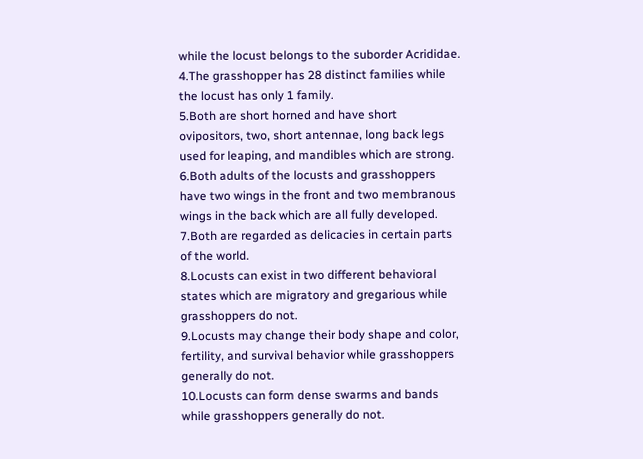while the locust belongs to the suborder Acrididae.
4.The grasshopper has 28 distinct families while the locust has only 1 family.
5.Both are short horned and have short ovipositors, two, short antennae, long back legs used for leaping, and mandibles which are strong.
6.Both adults of the locusts and grasshoppers have two wings in the front and two membranous wings in the back which are all fully developed.
7.Both are regarded as delicacies in certain parts of the world.
8.Locusts can exist in two different behavioral states which are migratory and gregarious while grasshoppers do not.
9.Locusts may change their body shape and color, fertility, and survival behavior while grasshoppers generally do not.
10.Locusts can form dense swarms and bands while grasshoppers generally do not.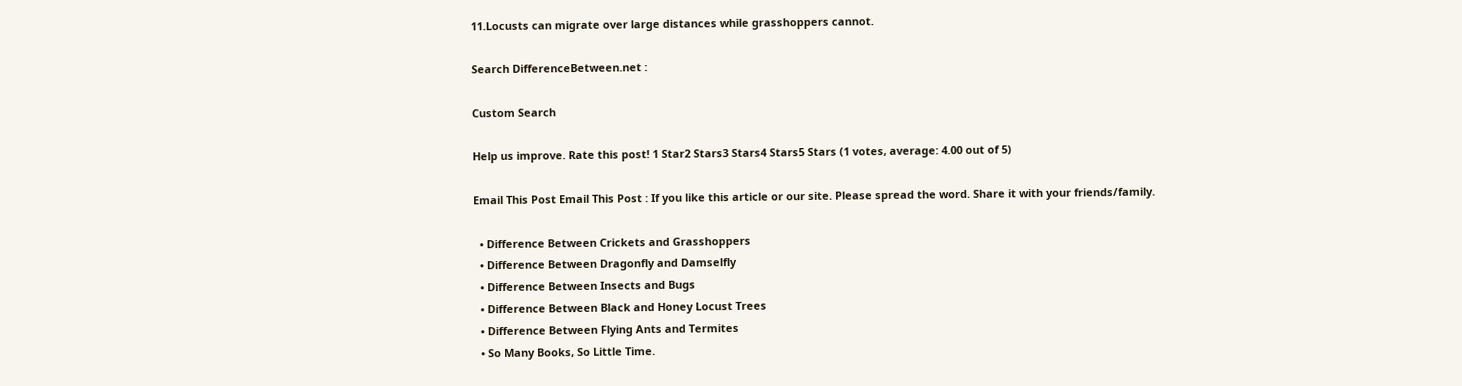11.Locusts can migrate over large distances while grasshoppers cannot.

Search DifferenceBetween.net :

Custom Search

Help us improve. Rate this post! 1 Star2 Stars3 Stars4 Stars5 Stars (1 votes, average: 4.00 out of 5)

Email This Post Email This Post : If you like this article or our site. Please spread the word. Share it with your friends/family.

  • Difference Between Crickets and Grasshoppers
  • Difference Between Dragonfly and Damselfly
  • Difference Between Insects and Bugs
  • Difference Between Black and Honey Locust Trees
  • Difference Between Flying Ants and Termites
  • So Many Books, So Little Time.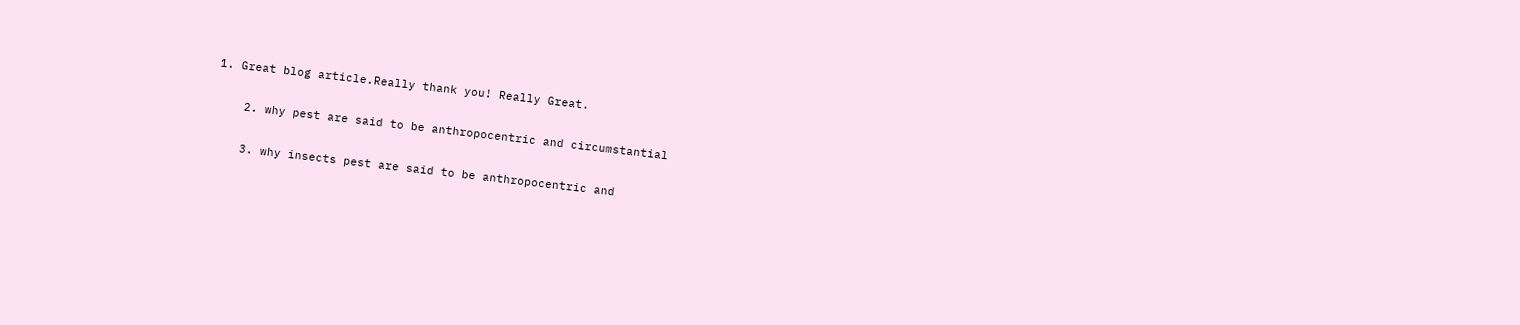1. Great blog article.Really thank you! Really Great.

    2. why pest are said to be anthropocentric and circumstantial

    3. why insects pest are said to be anthropocentric and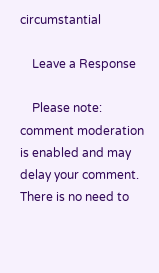circumstantial

    Leave a Response

    Please note: comment moderation is enabled and may delay your comment. There is no need to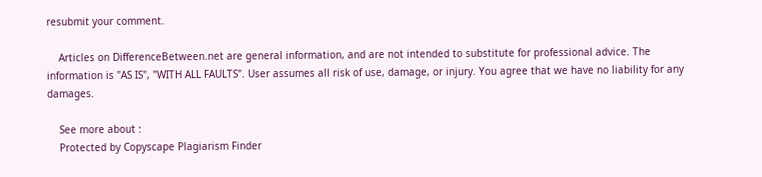resubmit your comment.

    Articles on DifferenceBetween.net are general information, and are not intended to substitute for professional advice. The information is "AS IS", "WITH ALL FAULTS". User assumes all risk of use, damage, or injury. You agree that we have no liability for any damages.

    See more about :
    Protected by Copyscape Plagiarism Finder